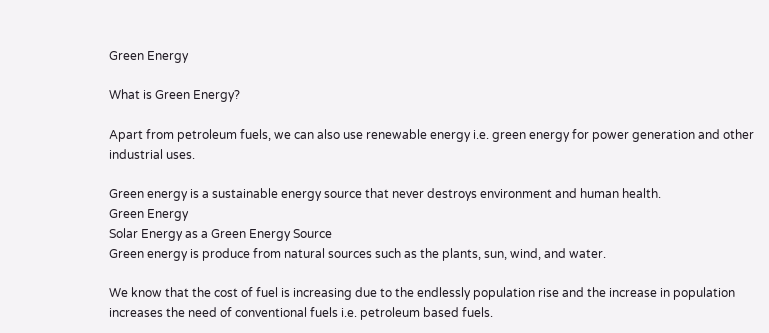Green Energy

What is Green Energy?

Apart from petroleum fuels, we can also use renewable energy i.e. green energy for power generation and other industrial uses.

Green energy is a sustainable energy source that never destroys environment and human health.
Green Energy
Solar Energy as a Green Energy Source
Green energy is produce from natural sources such as the plants, sun, wind, and water.

We know that the cost of fuel is increasing due to the endlessly population rise and the increase in population increases the need of conventional fuels i.e. petroleum based fuels.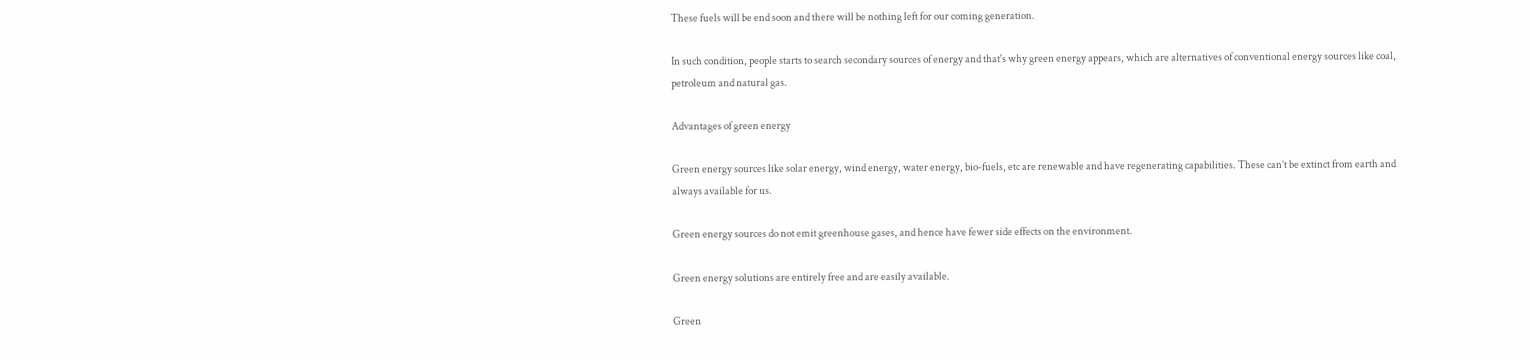These fuels will be end soon and there will be nothing left for our coming generation.

In such condition, people starts to search secondary sources of energy and that's why green energy appears, which are alternatives of conventional energy sources like coal, petroleum and natural gas.

Advantages of green energy

Green energy sources like solar energy, wind energy, water energy, bio-fuels, etc are renewable and have regenerating capabilities. These can’t be extinct from earth and always available for us.

Green energy sources do not emit greenhouse gases, and hence have fewer side effects on the environment.

Green energy solutions are entirely free and are easily available.

Green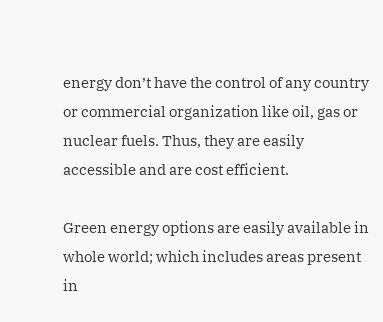energy don’t have the control of any country or commercial organization like oil, gas or nuclear fuels. Thus, they are easily accessible and are cost efficient.

Green energy options are easily available in whole world; which includes areas present in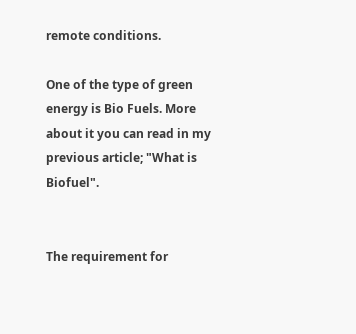remote conditions.

One of the type of green energy is Bio Fuels. More about it you can read in my previous article; "What is Biofuel".


The requirement for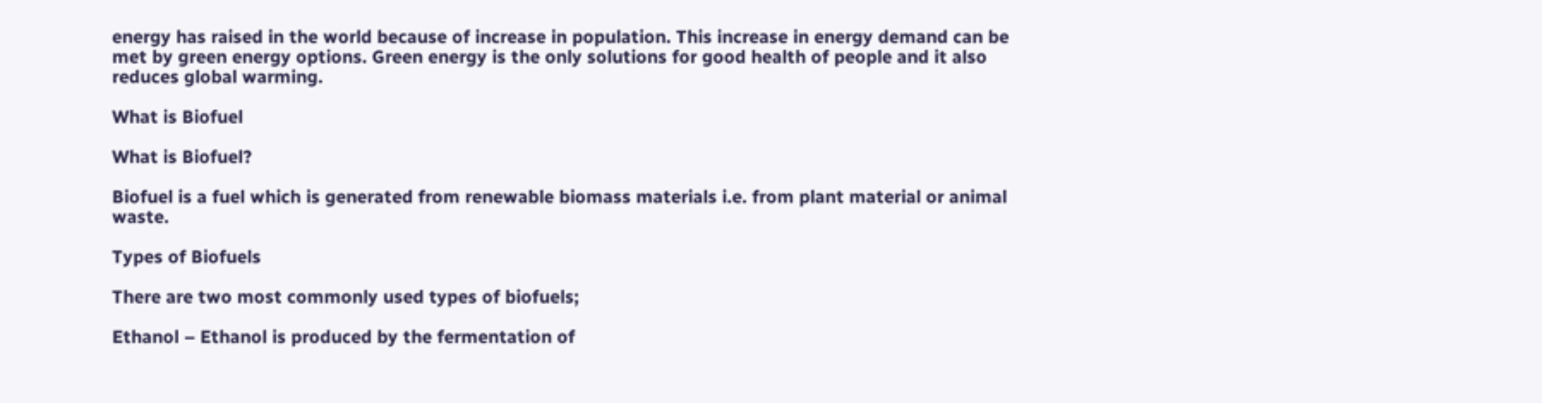energy has raised in the world because of increase in population. This increase in energy demand can be met by green energy options. Green energy is the only solutions for good health of people and it also reduces global warming.

What is Biofuel

What is Biofuel?

Biofuel is a fuel which is generated from renewable biomass materials i.e. from plant material or animal waste.

Types of Biofuels

There are two most commonly used types of biofuels;

Ethanol – Ethanol is produced by the fermentation of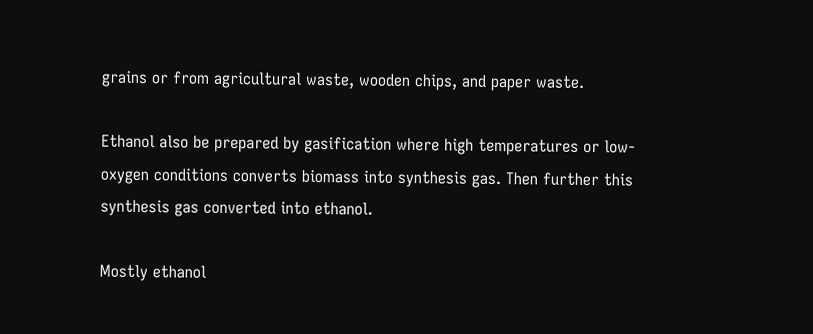grains or from agricultural waste, wooden chips, and paper waste.

Ethanol also be prepared by gasification where high temperatures or low-oxygen conditions converts biomass into synthesis gas. Then further this synthesis gas converted into ethanol.

Mostly ethanol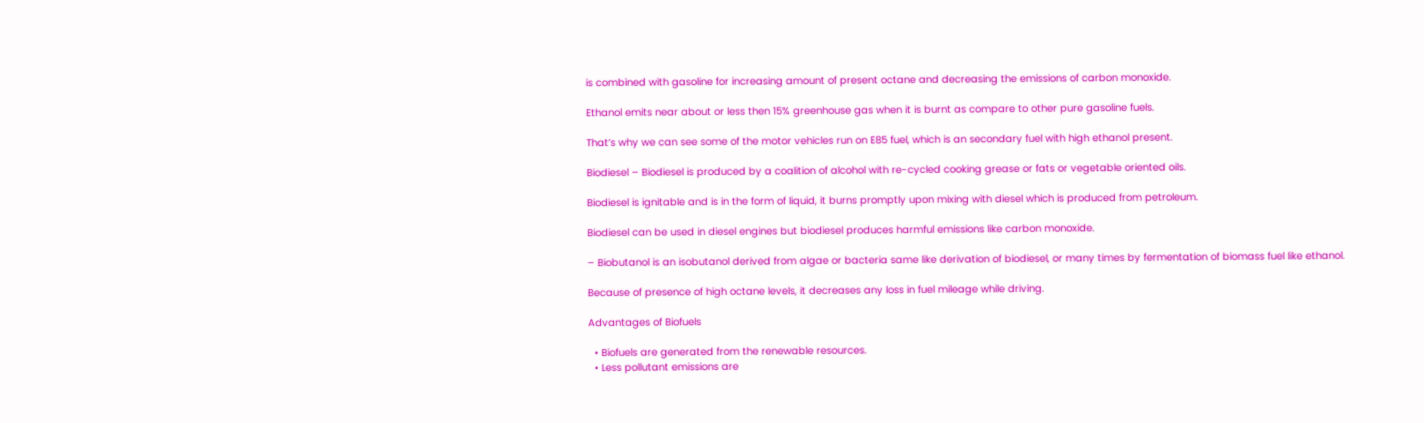is combined with gasoline for increasing amount of present octane and decreasing the emissions of carbon monoxide.

Ethanol emits near about or less then 15% greenhouse gas when it is burnt as compare to other pure gasoline fuels.

That’s why we can see some of the motor vehicles run on E85 fuel, which is an secondary fuel with high ethanol present.

Biodiesel – Biodiesel is produced by a coalition of alcohol with re-cycled cooking grease or fats or vegetable oriented oils.

Biodiesel is ignitable and is in the form of liquid, it burns promptly upon mixing with diesel which is produced from petroleum.

Biodiesel can be used in diesel engines but biodiesel produces harmful emissions like carbon monoxide.

– Biobutanol is an isobutanol derived from algae or bacteria same like derivation of biodiesel, or many times by fermentation of biomass fuel like ethanol.

Because of presence of high octane levels, it decreases any loss in fuel mileage while driving.

Advantages of Biofuels

  • Biofuels are generated from the renewable resources.
  • Less pollutant emissions are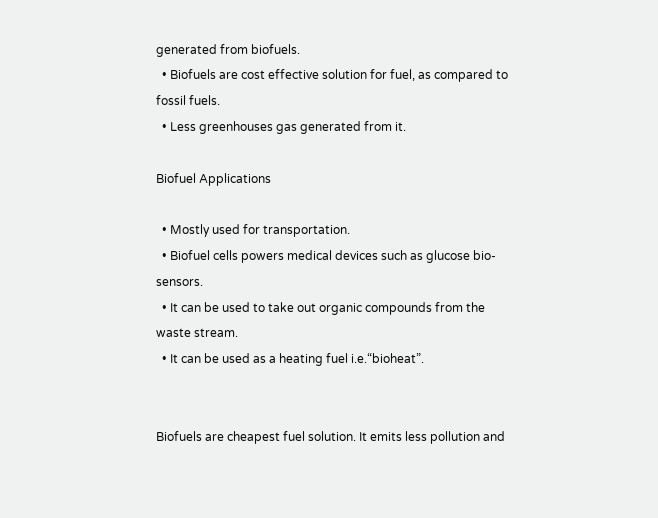generated from biofuels.
  • Biofuels are cost effective solution for fuel, as compared to fossil fuels.
  • Less greenhouses gas generated from it.

Biofuel Applications

  • Mostly used for transportation.
  • Biofuel cells powers medical devices such as glucose bio-sensors.
  • It can be used to take out organic compounds from the waste stream.
  • It can be used as a heating fuel i.e.“bioheat”.


Biofuels are cheapest fuel solution. It emits less pollution and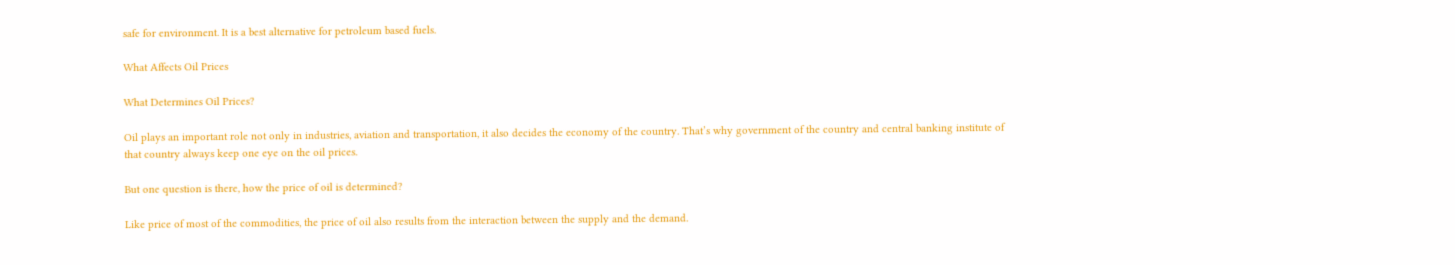safe for environment. It is a best alternative for petroleum based fuels.

What Affects Oil Prices

What Determines Oil Prices?

Oil plays an important role not only in industries, aviation and transportation, it also decides the economy of the country. That’s why government of the country and central banking institute of that country always keep one eye on the oil prices.

But one question is there, how the price of oil is determined?

Like price of most of the commodities, the price of oil also results from the interaction between the supply and the demand.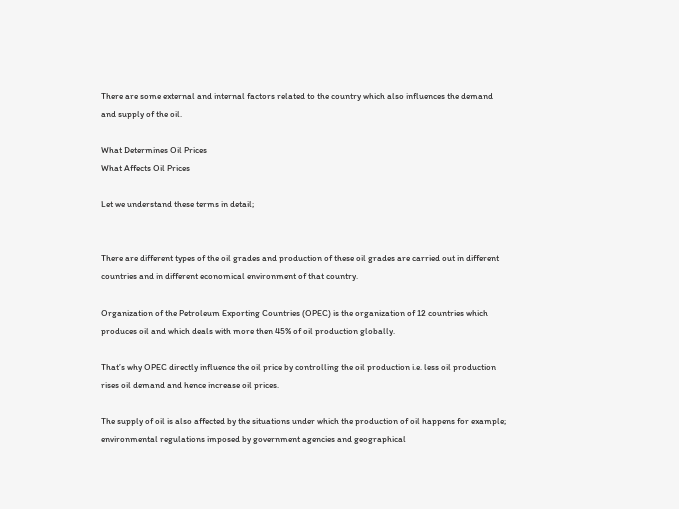There are some external and internal factors related to the country which also influences the demand and supply of the oil.

What Determines Oil Prices
What Affects Oil Prices

Let we understand these terms in detail;


There are different types of the oil grades and production of these oil grades are carried out in different countries and in different economical environment of that country.

Organization of the Petroleum Exporting Countries (OPEC) is the organization of 12 countries which produces oil and which deals with more then 45% of oil production globally.

That’s why OPEC directly influence the oil price by controlling the oil production i.e. less oil production rises oil demand and hence increase oil prices.

The supply of oil is also affected by the situations under which the production of oil happens for example; environmental regulations imposed by government agencies and geographical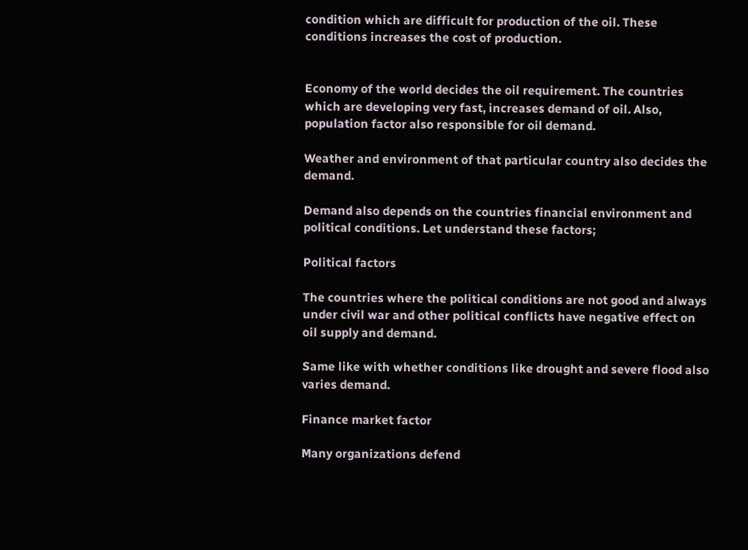condition which are difficult for production of the oil. These conditions increases the cost of production.


Economy of the world decides the oil requirement. The countries which are developing very fast, increases demand of oil. Also, population factor also responsible for oil demand.

Weather and environment of that particular country also decides the demand.

Demand also depends on the countries financial environment and political conditions. Let understand these factors;

Political factors

The countries where the political conditions are not good and always under civil war and other political conflicts have negative effect on oil supply and demand.

Same like with whether conditions like drought and severe flood also varies demand.

Finance market factor

Many organizations defend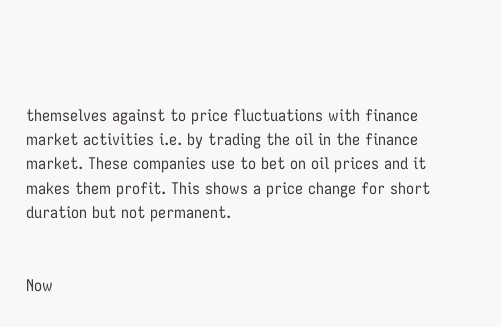themselves against to price fluctuations with finance market activities i.e. by trading the oil in the finance market. These companies use to bet on oil prices and it makes them profit. This shows a price change for short duration but not permanent.


Now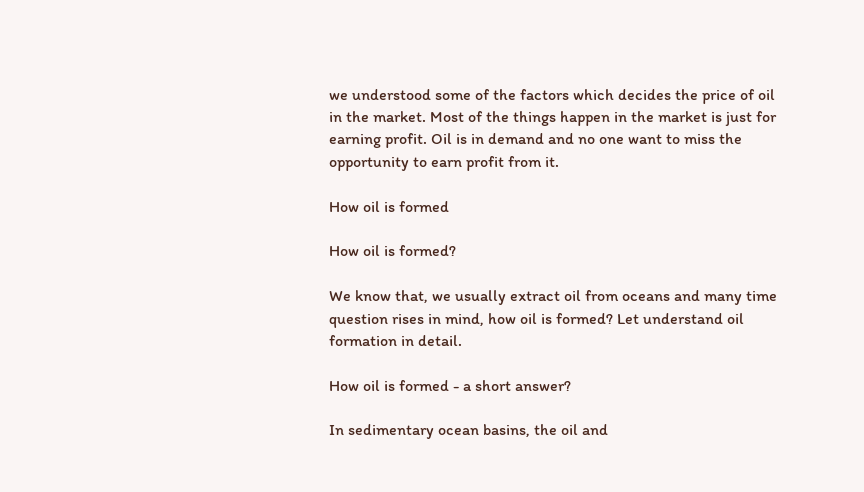we understood some of the factors which decides the price of oil in the market. Most of the things happen in the market is just for earning profit. Oil is in demand and no one want to miss the opportunity to earn profit from it.

How oil is formed

How oil is formed?

We know that, we usually extract oil from oceans and many time question rises in mind, how oil is formed? Let understand oil formation in detail.

How oil is formed - a short answer?

In sedimentary ocean basins, the oil and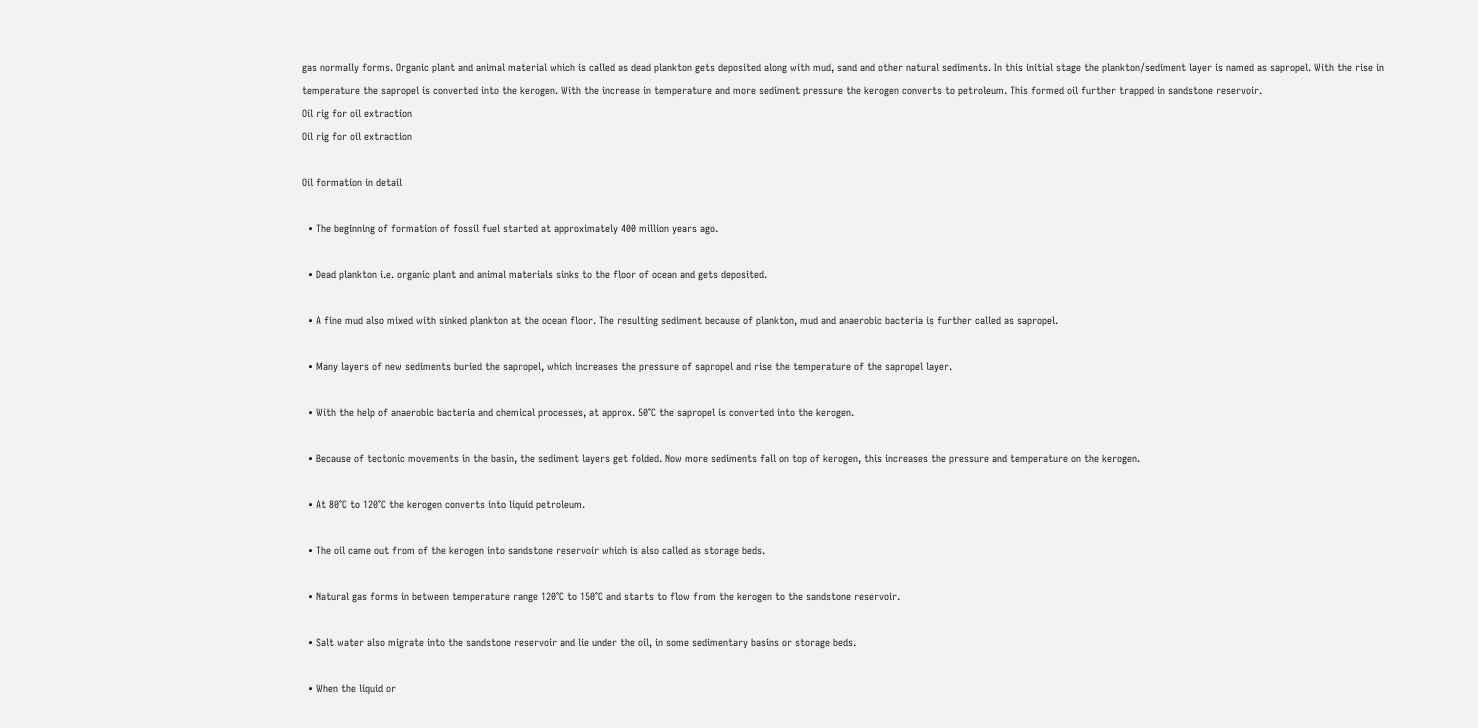gas normally forms. Organic plant and animal material which is called as dead plankton gets deposited along with mud, sand and other natural sediments. In this initial stage the plankton/sediment layer is named as sapropel. With the rise in temperature the sapropel is converted into the kerogen. With the increase in temperature and more sediment pressure the kerogen converts to petroleum. This formed oil further trapped in sandstone reservoir.
Oil rig for oil extraction
Oil rig for oil extraction

Oil formation in detail

  • The beginning of formation of fossil fuel started at approximately 400 million years ago.

  • Dead plankton i.e. organic plant and animal materials sinks to the floor of ocean and gets deposited.

  • A fine mud also mixed with sinked plankton at the ocean floor. The resulting sediment because of plankton, mud and anaerobic bacteria is further called as sapropel.

  • Many layers of new sediments buried the sapropel, which increases the pressure of sapropel and rise the temperature of the sapropel layer.

  • With the help of anaerobic bacteria and chemical processes, at approx. 50°C the sapropel is converted into the kerogen.

  • Because of tectonic movements in the basin, the sediment layers get folded. Now more sediments fall on top of kerogen, this increases the pressure and temperature on the kerogen.

  • At 80°C to 120°C the kerogen converts into liquid petroleum.

  • The oil came out from of the kerogen into sandstone reservoir which is also called as storage beds.

  • Natural gas forms in between temperature range 120°C to 150°C and starts to flow from the kerogen to the sandstone reservoir.

  • Salt water also migrate into the sandstone reservoir and lie under the oil, in some sedimentary basins or storage beds.

  • When the liquid or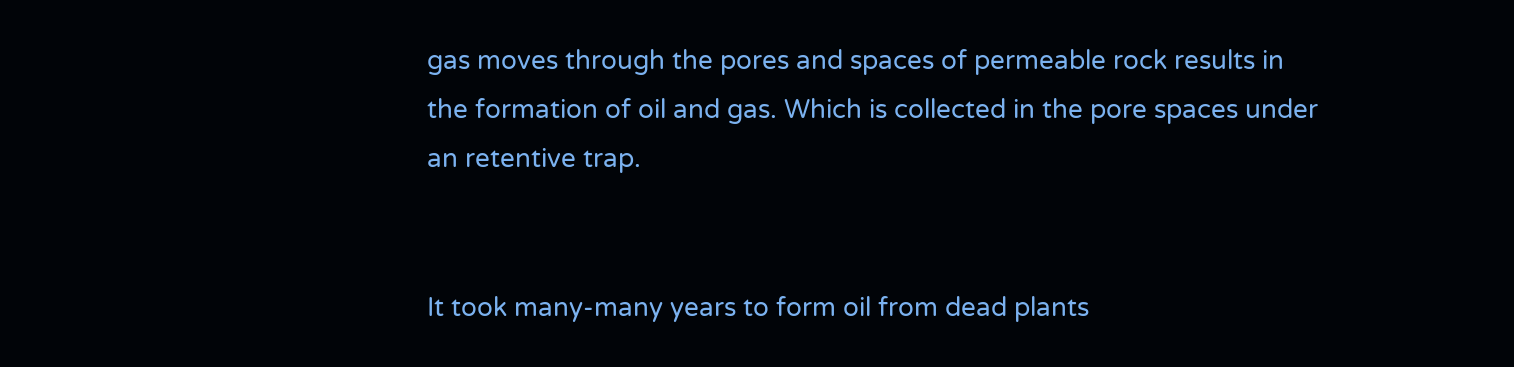gas moves through the pores and spaces of permeable rock results in the formation of oil and gas. Which is collected in the pore spaces under an retentive trap.


It took many-many years to form oil from dead plants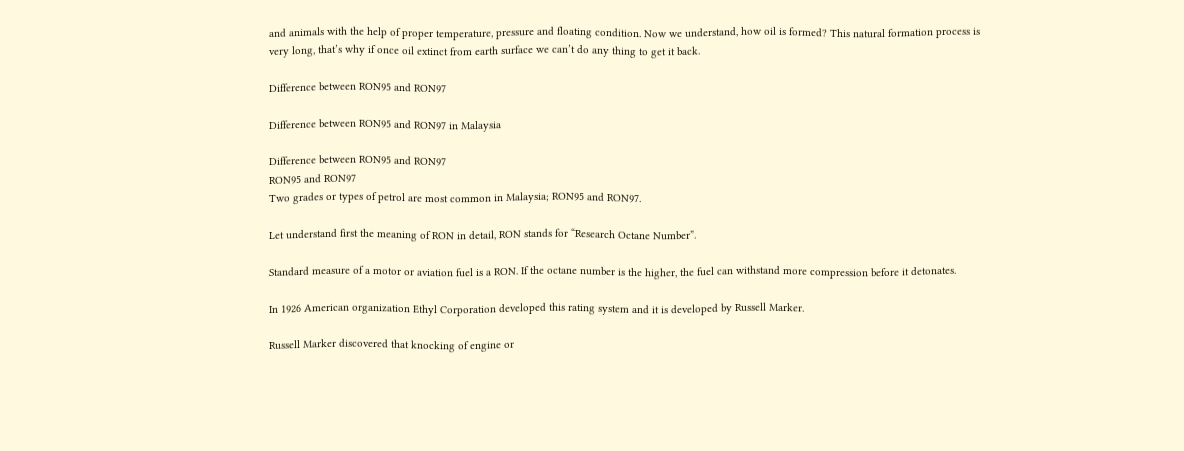and animals with the help of proper temperature, pressure and floating condition. Now we understand, how oil is formed? This natural formation process is very long, that’s why if once oil extinct from earth surface we can’t do any thing to get it back.

Difference between RON95 and RON97

Difference between RON95 and RON97 in Malaysia

Difference between RON95 and RON97
RON95 and RON97
Two grades or types of petrol are most common in Malaysia; RON95 and RON97.

Let understand first the meaning of RON in detail, RON stands for “Research Octane Number”.

Standard measure of a motor or aviation fuel is a RON. If the octane number is the higher, the fuel can withstand more compression before it detonates.

In 1926 American organization Ethyl Corporation developed this rating system and it is developed by Russell Marker.

Russell Marker discovered that knocking of engine or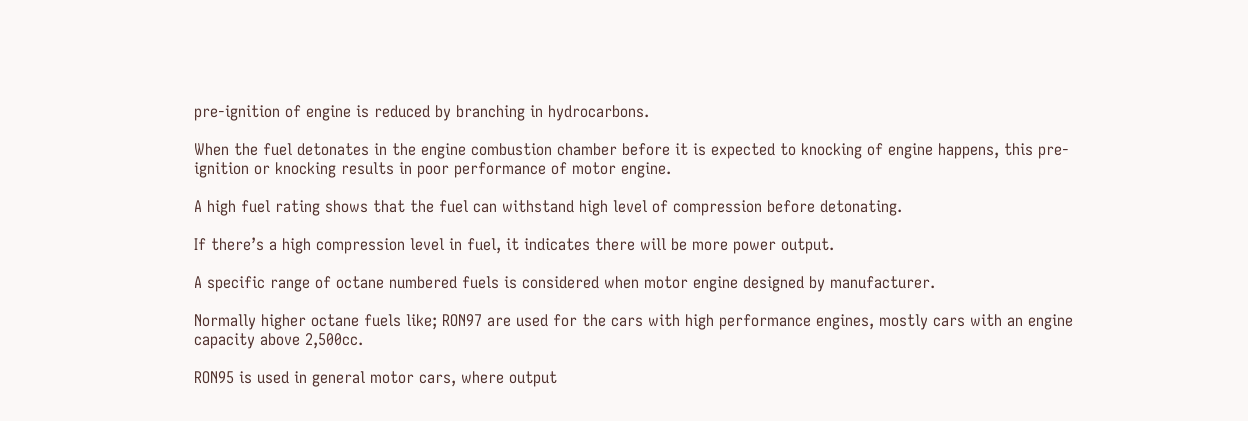pre-ignition of engine is reduced by branching in hydrocarbons.

When the fuel detonates in the engine combustion chamber before it is expected to knocking of engine happens, this pre-ignition or knocking results in poor performance of motor engine.

A high fuel rating shows that the fuel can withstand high level of compression before detonating.

If there’s a high compression level in fuel, it indicates there will be more power output.

A specific range of octane numbered fuels is considered when motor engine designed by manufacturer.

Normally higher octane fuels like; RON97 are used for the cars with high performance engines, mostly cars with an engine capacity above 2,500cc.

RON95 is used in general motor cars, where output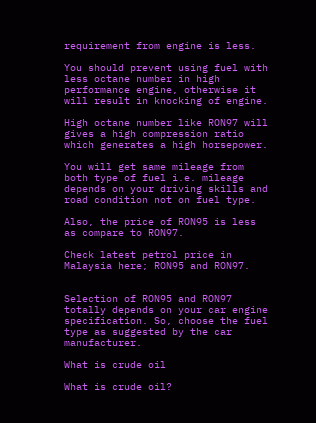requirement from engine is less.

You should prevent using fuel with less octane number in high performance engine, otherwise it will result in knocking of engine.

High octane number like RON97 will gives a high compression ratio which generates a high horsepower.

You will get same mileage from both type of fuel i.e. mileage depends on your driving skills and road condition not on fuel type.

Also, the price of RON95 is less as compare to RON97.

Check latest petrol price in Malaysia here; RON95 and RON97.


Selection of RON95 and RON97 totally depends on your car engine specification. So, choose the fuel type as suggested by the car manufacturer.

What is crude oil

What is crude oil?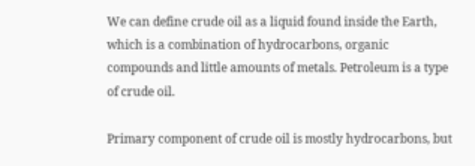We can define crude oil as a liquid found inside the Earth, which is a combination of hydrocarbons, organic compounds and little amounts of metals. Petroleum is a type of crude oil.

Primary component of crude oil is mostly hydrocarbons, but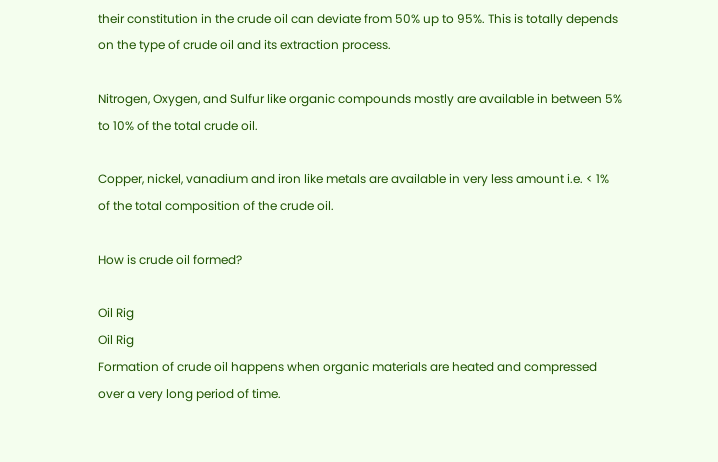their constitution in the crude oil can deviate from 50% up to 95%. This is totally depends on the type of crude oil and its extraction process.

Nitrogen, Oxygen, and Sulfur like organic compounds mostly are available in between 5% to 10% of the total crude oil.

Copper, nickel, vanadium and iron like metals are available in very less amount i.e. < 1% of the total composition of the crude oil.

How is crude oil formed?

Oil Rig
Oil Rig
Formation of crude oil happens when organic materials are heated and compressed over a very long period of time.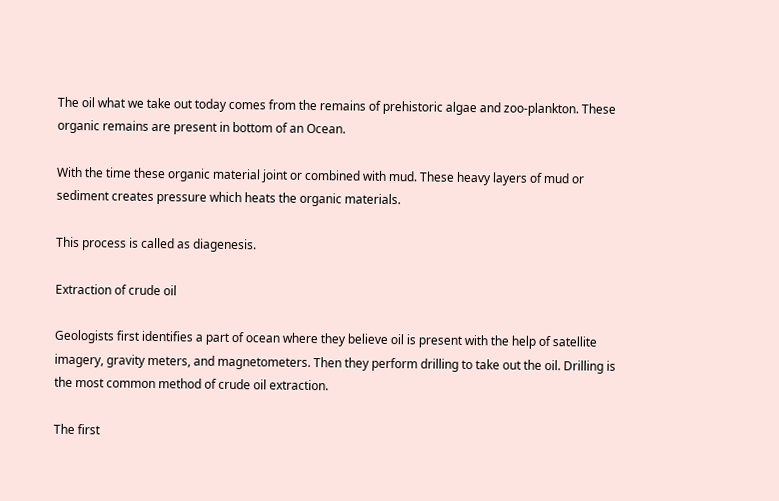The oil what we take out today comes from the remains of prehistoric algae and zoo-plankton. These organic remains are present in bottom of an Ocean.

With the time these organic material joint or combined with mud. These heavy layers of mud or sediment creates pressure which heats the organic materials.

This process is called as diagenesis.

Extraction of crude oil

Geologists first identifies a part of ocean where they believe oil is present with the help of satellite imagery, gravity meters, and magnetometers. Then they perform drilling to take out the oil. Drilling is the most common method of crude oil extraction.

The first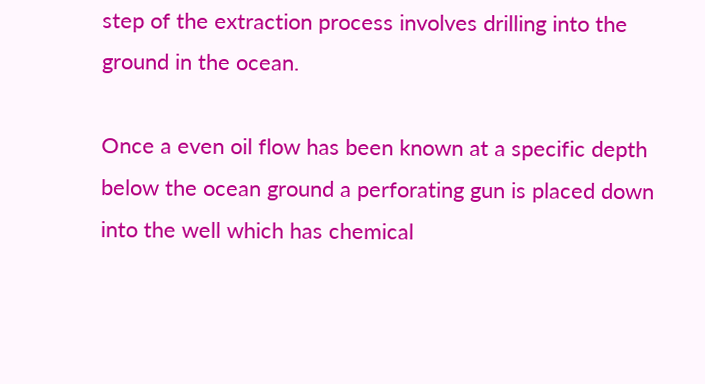step of the extraction process involves drilling into the ground in the ocean.

Once a even oil flow has been known at a specific depth below the ocean ground a perforating gun is placed down into the well which has chemical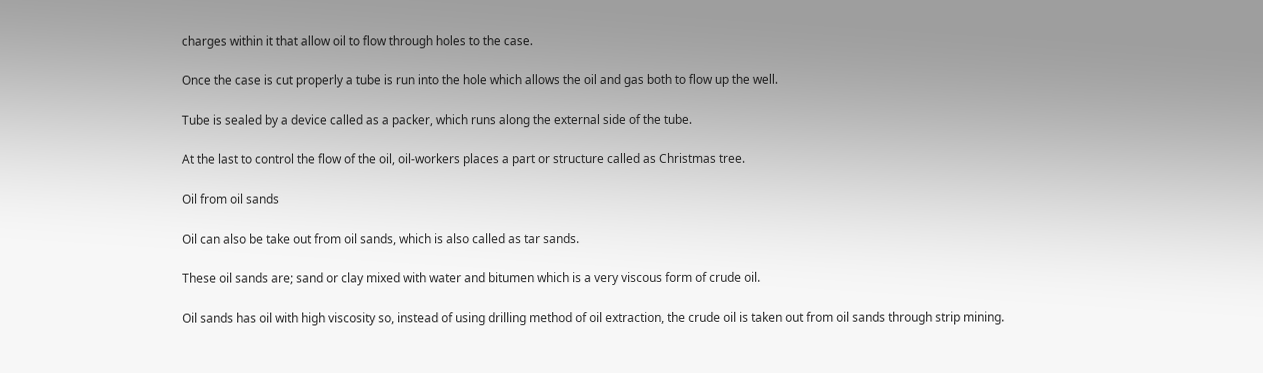charges within it that allow oil to flow through holes to the case.

Once the case is cut properly a tube is run into the hole which allows the oil and gas both to flow up the well.

Tube is sealed by a device called as a packer, which runs along the external side of the tube.

At the last to control the flow of the oil, oil-workers places a part or structure called as Christmas tree.

Oil from oil sands

Oil can also be take out from oil sands, which is also called as tar sands.

These oil sands are; sand or clay mixed with water and bitumen which is a very viscous form of crude oil.

Oil sands has oil with high viscosity so, instead of using drilling method of oil extraction, the crude oil is taken out from oil sands through strip mining.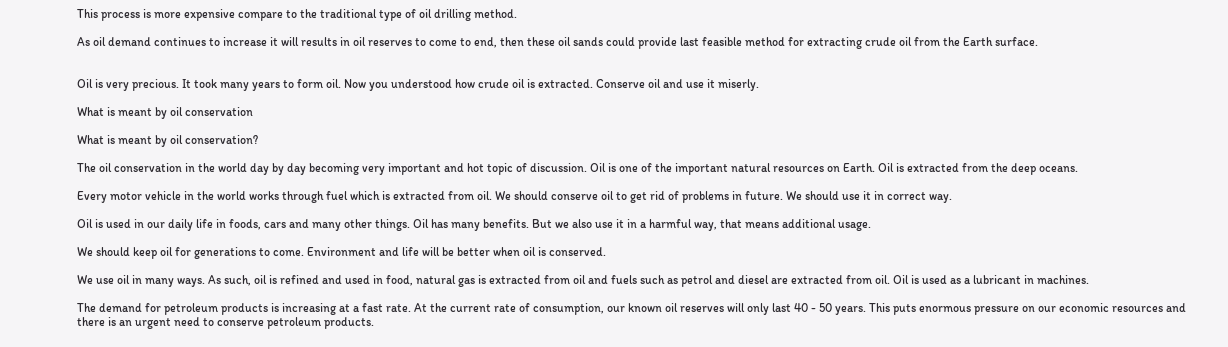This process is more expensive compare to the traditional type of oil drilling method.

As oil demand continues to increase it will results in oil reserves to come to end, then these oil sands could provide last feasible method for extracting crude oil from the Earth surface.


Oil is very precious. It took many years to form oil. Now you understood how crude oil is extracted. Conserve oil and use it miserly.

What is meant by oil conservation

What is meant by oil conservation?

The oil conservation in the world day by day becoming very important and hot topic of discussion. Oil is one of the important natural resources on Earth. Oil is extracted from the deep oceans.

Every motor vehicle in the world works through fuel which is extracted from oil. We should conserve oil to get rid of problems in future. We should use it in correct way.

Oil is used in our daily life in foods, cars and many other things. Oil has many benefits. But we also use it in a harmful way, that means additional usage.

We should keep oil for generations to come. Environment and life will be better when oil is conserved.

We use oil in many ways. As such, oil is refined and used in food, natural gas is extracted from oil and fuels such as petrol and diesel are extracted from oil. Oil is used as a lubricant in machines.

The demand for petroleum products is increasing at a fast rate. At the current rate of consumption, our known oil reserves will only last 40 - 50 years. This puts enormous pressure on our economic resources and there is an urgent need to conserve petroleum products.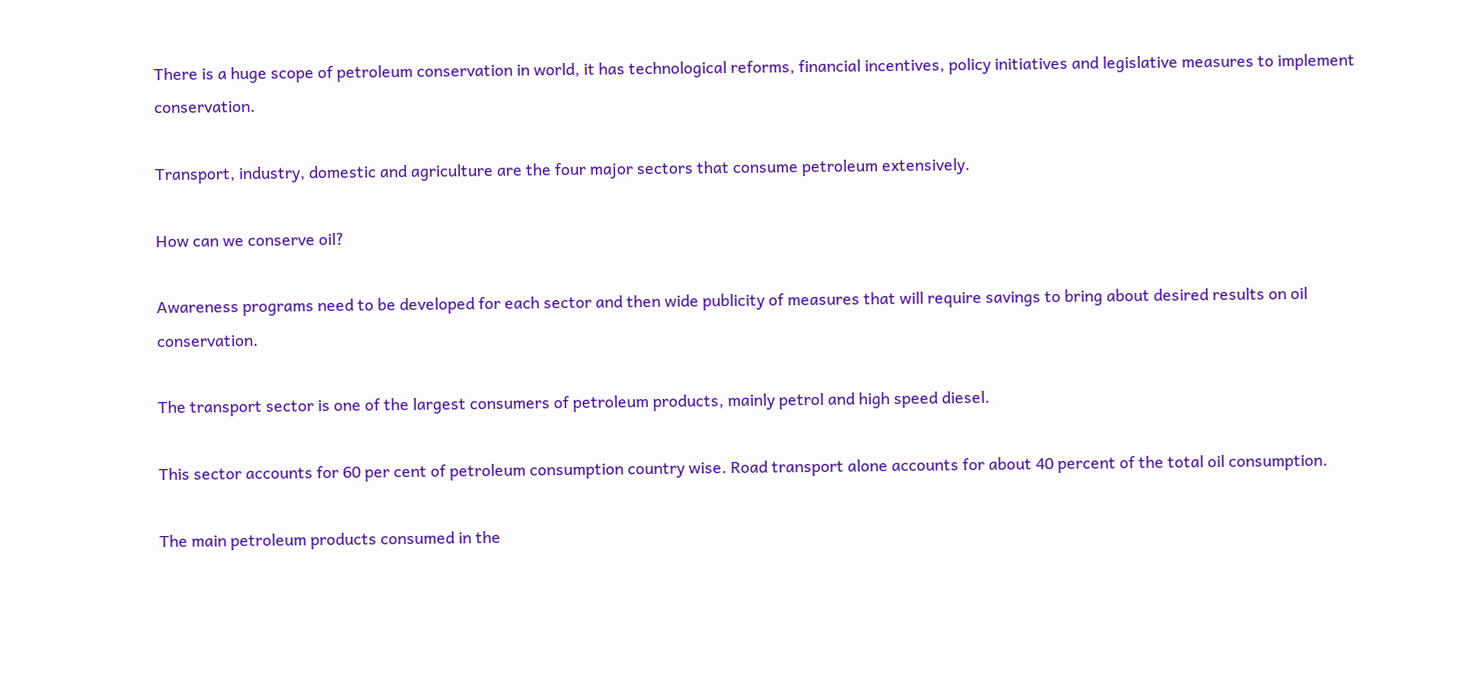There is a huge scope of petroleum conservation in world, it has technological reforms, financial incentives, policy initiatives and legislative measures to implement conservation.

Transport, industry, domestic and agriculture are the four major sectors that consume petroleum extensively.

How can we conserve oil?

Awareness programs need to be developed for each sector and then wide publicity of measures that will require savings to bring about desired results on oil conservation.

The transport sector is one of the largest consumers of petroleum products, mainly petrol and high speed diesel.

This sector accounts for 60 per cent of petroleum consumption country wise. Road transport alone accounts for about 40 percent of the total oil consumption.

The main petroleum products consumed in the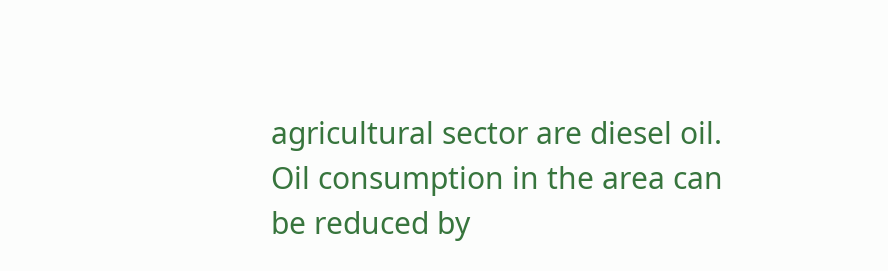agricultural sector are diesel oil. Oil consumption in the area can be reduced by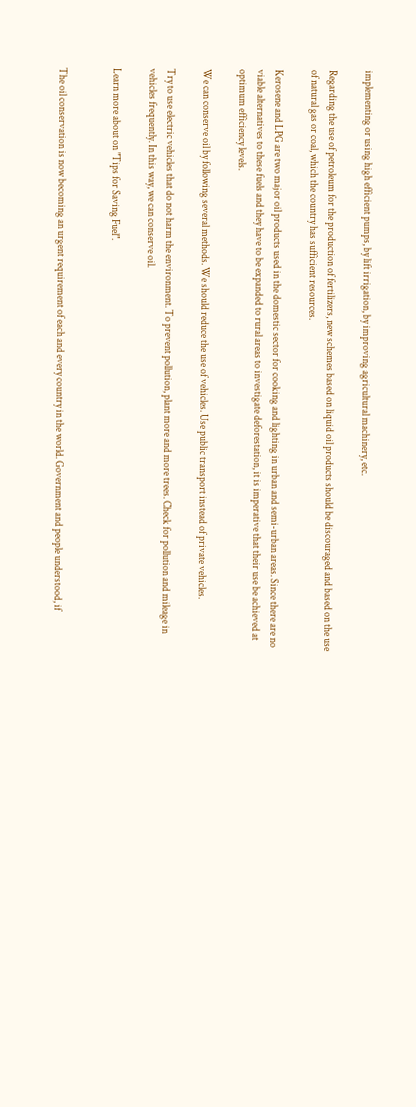implementing or using high efficient pumps, by lift irrigation, by improving agricultural machinery, etc.

Regarding the use of petroleum for the production of fertilizers, new schemes based on liquid oil products should be discouraged and based on the use of natural gas or coal, which the country has sufficient resources.

Kerosene and LPG are two major oil products used in the domestic sector for cooking and lighting in urban and semi-urban areas. Since there are no viable alternatives to these fuels and they have to be expanded to rural areas to investigate deforestation, it is imperative that their use be achieved at optimum efficiency levels.

We can conserve oil by following several methods. We should reduce the use of vehicles. Use public transport instead of private vehicles.

Try to use electric vehicles that do not harm the environment. To prevent pollution, plant more and more trees. Check for pollution and mileage in vehicles frequently. In this way, we can conserve oil.

Learn more about on "Tips for Saving Fuel".


The oil conservation is now becoming an urgent requirement of each and every country in the world. Government and people understood, if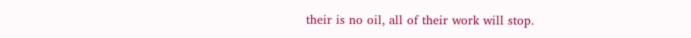their is no oil, all of their work will stop.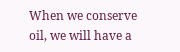When we conserve oil, we will have a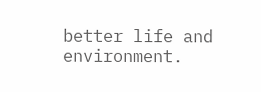better life and environment.